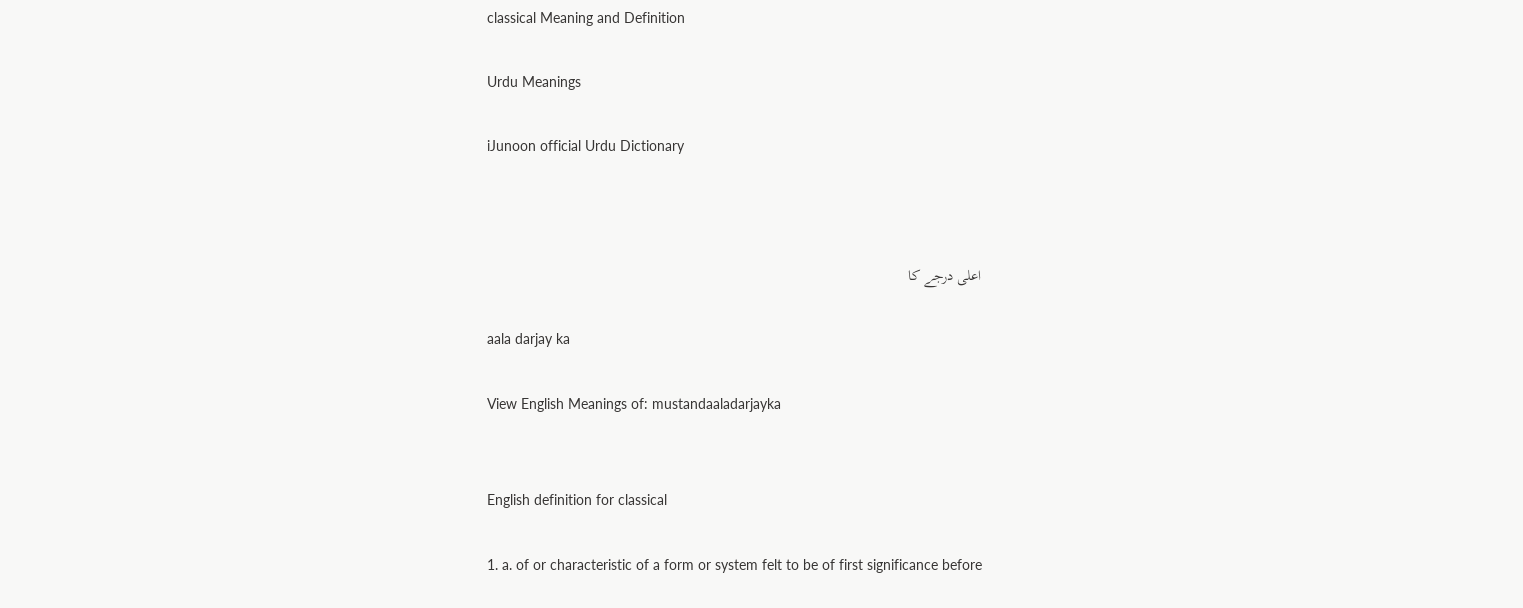classical Meaning and Definition

Urdu Meanings

iJunoon official Urdu Dictionary



اعلی درجے کا

aala darjay ka

View English Meanings of: mustandaaladarjayka


English definition for classical

1. a. of or characteristic of a form or system felt to be of first significance before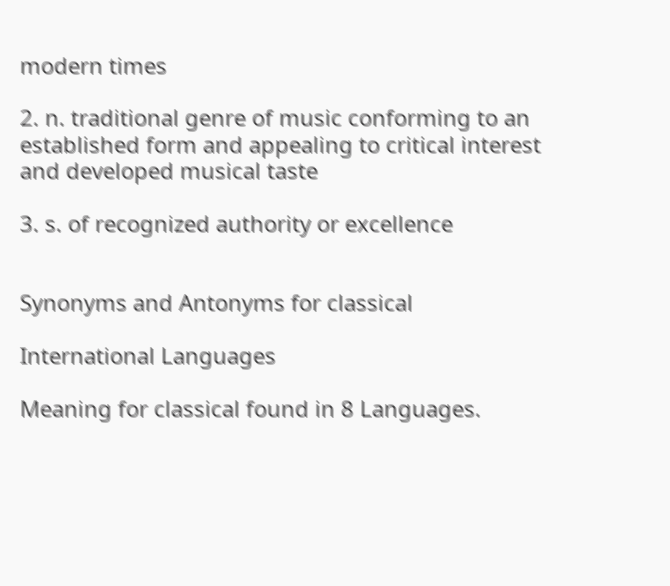modern times

2. n. traditional genre of music conforming to an established form and appealing to critical interest and developed musical taste

3. s. of recognized authority or excellence


Synonyms and Antonyms for classical

International Languages

Meaning for classical found in 8 Languages.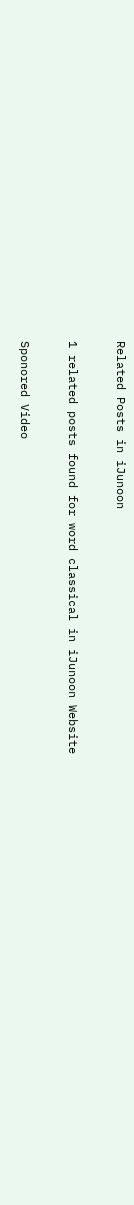Related Posts in iJunoon

1 related posts found for word classical in iJunoon Website

Sponored Video